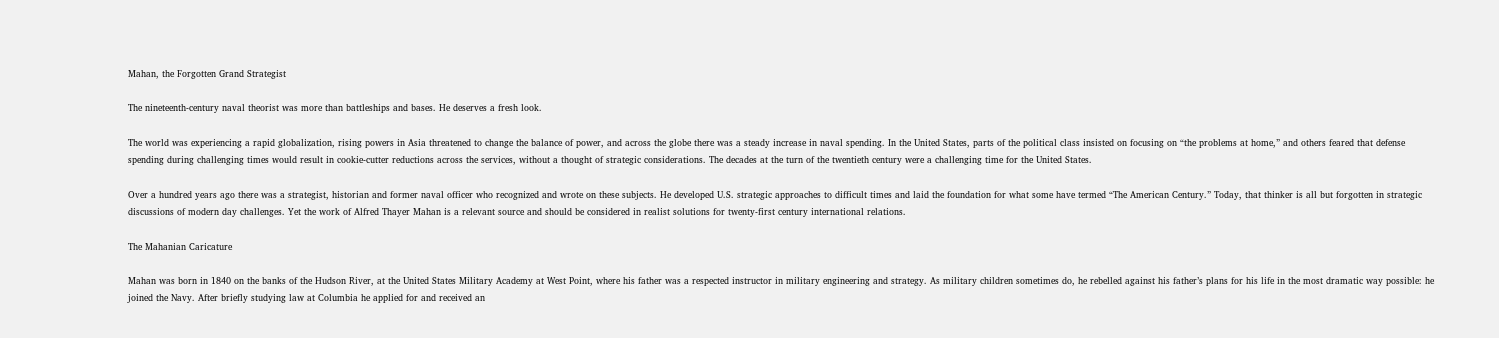Mahan, the Forgotten Grand Strategist

The nineteenth-century naval theorist was more than battleships and bases. He deserves a fresh look.

The world was experiencing a rapid globalization, rising powers in Asia threatened to change the balance of power, and across the globe there was a steady increase in naval spending. In the United States, parts of the political class insisted on focusing on “the problems at home,” and others feared that defense spending during challenging times would result in cookie-cutter reductions across the services, without a thought of strategic considerations. The decades at the turn of the twentieth century were a challenging time for the United States.

Over a hundred years ago there was a strategist, historian and former naval officer who recognized and wrote on these subjects. He developed U.S. strategic approaches to difficult times and laid the foundation for what some have termed “The American Century.” Today, that thinker is all but forgotten in strategic discussions of modern day challenges. Yet the work of Alfred Thayer Mahan is a relevant source and should be considered in realist solutions for twenty-first century international relations.

The Mahanian Caricature

Mahan was born in 1840 on the banks of the Hudson River, at the United States Military Academy at West Point, where his father was a respected instructor in military engineering and strategy. As military children sometimes do, he rebelled against his father’s plans for his life in the most dramatic way possible: he joined the Navy. After briefly studying law at Columbia he applied for and received an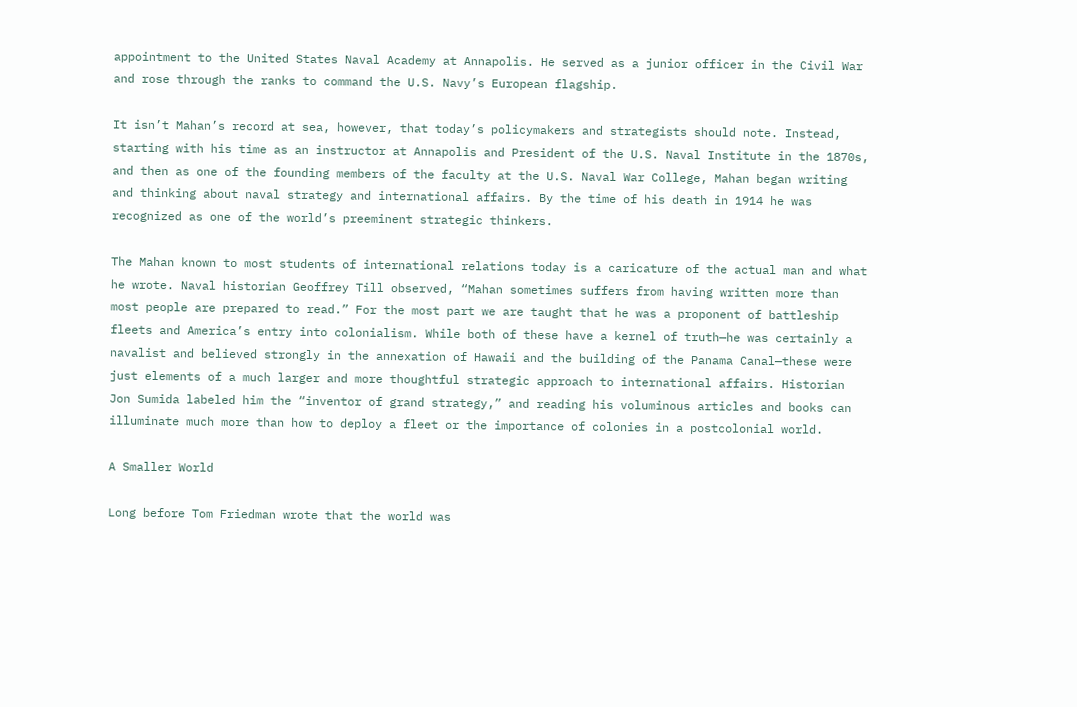appointment to the United States Naval Academy at Annapolis. He served as a junior officer in the Civil War and rose through the ranks to command the U.S. Navy’s European flagship.

It isn’t Mahan’s record at sea, however, that today’s policymakers and strategists should note. Instead, starting with his time as an instructor at Annapolis and President of the U.S. Naval Institute in the 1870s, and then as one of the founding members of the faculty at the U.S. Naval War College, Mahan began writing and thinking about naval strategy and international affairs. By the time of his death in 1914 he was recognized as one of the world’s preeminent strategic thinkers.

The Mahan known to most students of international relations today is a caricature of the actual man and what he wrote. Naval historian Geoffrey Till observed, “Mahan sometimes suffers from having written more than most people are prepared to read.” For the most part we are taught that he was a proponent of battleship fleets and America’s entry into colonialism. While both of these have a kernel of truth—he was certainly a navalist and believed strongly in the annexation of Hawaii and the building of the Panama Canal—these were just elements of a much larger and more thoughtful strategic approach to international affairs. Historian Jon Sumida labeled him the “inventor of grand strategy,” and reading his voluminous articles and books can illuminate much more than how to deploy a fleet or the importance of colonies in a postcolonial world.

A Smaller World

Long before Tom Friedman wrote that the world was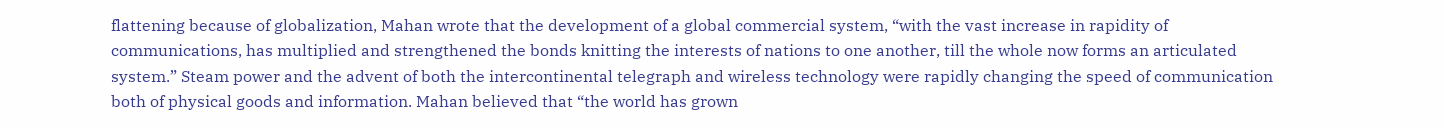flattening because of globalization, Mahan wrote that the development of a global commercial system, “with the vast increase in rapidity of communications, has multiplied and strengthened the bonds knitting the interests of nations to one another, till the whole now forms an articulated system.” Steam power and the advent of both the intercontinental telegraph and wireless technology were rapidly changing the speed of communication both of physical goods and information. Mahan believed that “the world has grown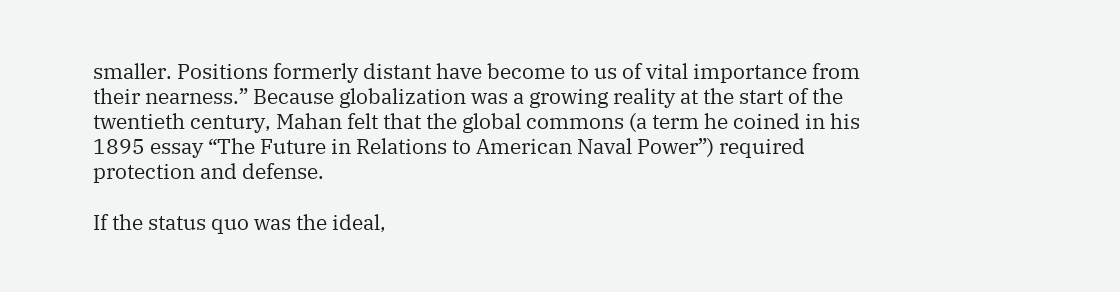smaller. Positions formerly distant have become to us of vital importance from their nearness.” Because globalization was a growing reality at the start of the twentieth century, Mahan felt that the global commons (a term he coined in his 1895 essay “The Future in Relations to American Naval Power”) required protection and defense.

If the status quo was the ideal,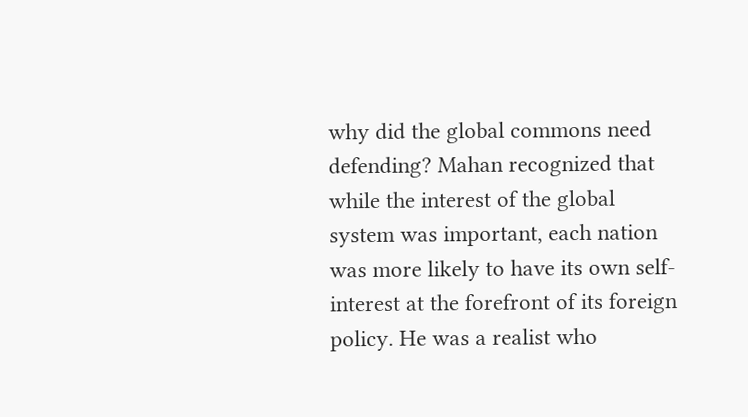why did the global commons need defending? Mahan recognized that while the interest of the global system was important, each nation was more likely to have its own self-interest at the forefront of its foreign policy. He was a realist who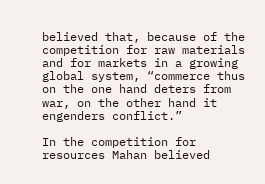believed that, because of the competition for raw materials and for markets in a growing global system, “commerce thus on the one hand deters from war, on the other hand it engenders conflict.”

In the competition for resources Mahan believed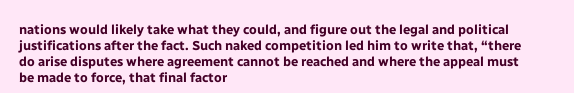nations would likely take what they could, and figure out the legal and political justifications after the fact. Such naked competition led him to write that, “there do arise disputes where agreement cannot be reached and where the appeal must be made to force, that final factor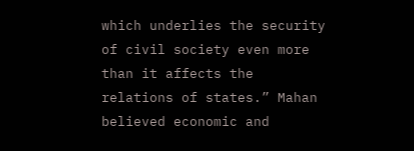which underlies the security of civil society even more than it affects the relations of states.” Mahan believed economic and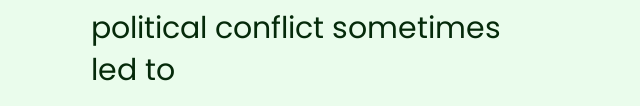political conflict sometimes led to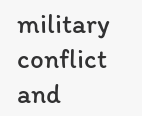military conflict and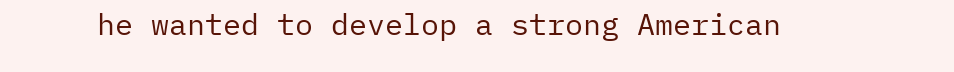he wanted to develop a strong American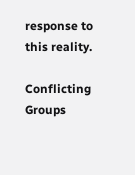response to this reality.

Conflicting Groups